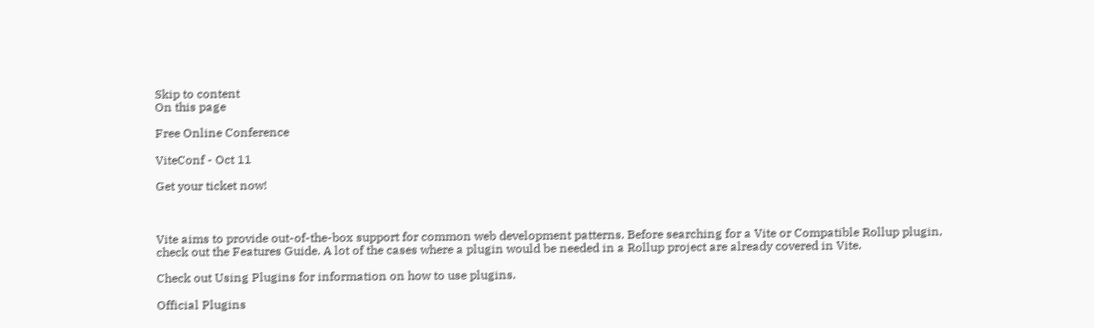Skip to content
On this page

Free Online Conference

ViteConf - Oct 11

Get your ticket now!



Vite aims to provide out-of-the-box support for common web development patterns. Before searching for a Vite or Compatible Rollup plugin, check out the Features Guide. A lot of the cases where a plugin would be needed in a Rollup project are already covered in Vite.

Check out Using Plugins for information on how to use plugins.

Official Plugins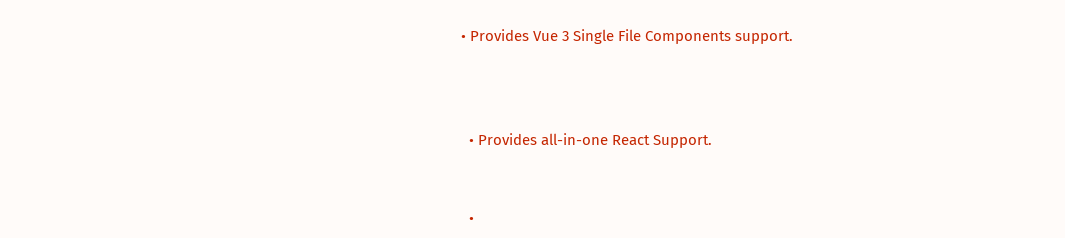• Provides Vue 3 Single File Components support.



  • Provides all-in-one React Support.


  •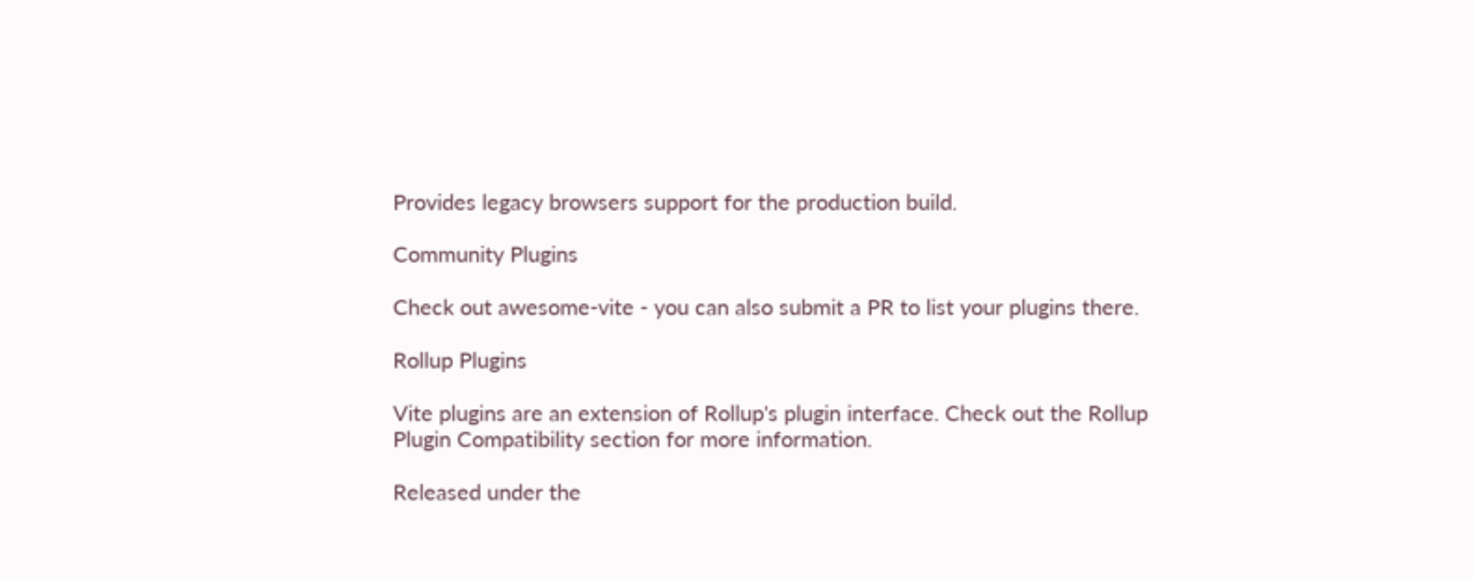Provides legacy browsers support for the production build.

Community Plugins

Check out awesome-vite - you can also submit a PR to list your plugins there.

Rollup Plugins

Vite plugins are an extension of Rollup's plugin interface. Check out the Rollup Plugin Compatibility section for more information.

Released under the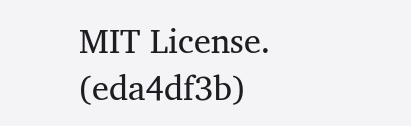MIT License. (eda4df3b)